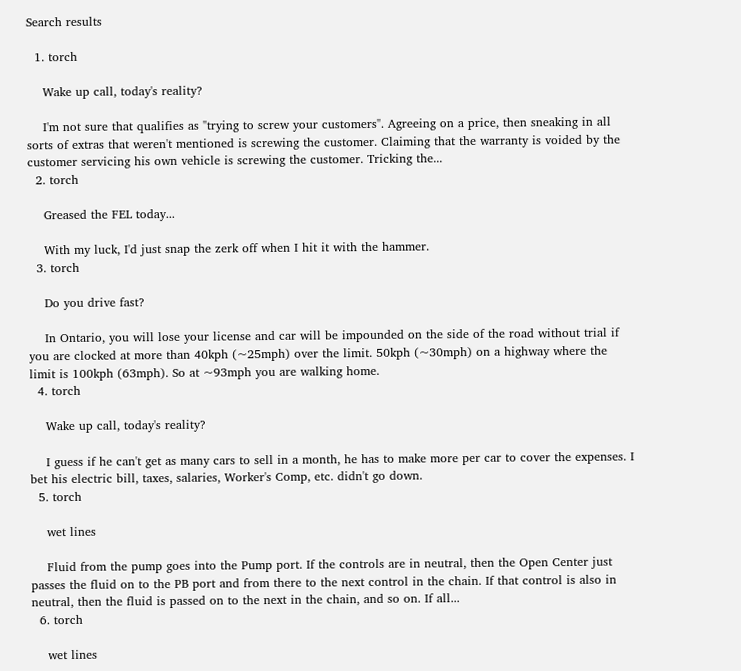Search results

  1. torch

    Wake up call, today's reality?

    I'm not sure that qualifies as "trying to screw your customers". Agreeing on a price, then sneaking in all sorts of extras that weren't mentioned is screwing the customer. Claiming that the warranty is voided by the customer servicing his own vehicle is screwing the customer. Tricking the...
  2. torch

    Greased the FEL today...

    With my luck, I'd just snap the zerk off when I hit it with the hammer.
  3. torch

    Do you drive fast?

    In Ontario, you will lose your license and car will be impounded on the side of the road without trial if you are clocked at more than 40kph (~25mph) over the limit. 50kph (~30mph) on a highway where the limit is 100kph (63mph). So at ~93mph you are walking home.
  4. torch

    Wake up call, today's reality?

    I guess if he can't get as many cars to sell in a month, he has to make more per car to cover the expenses. I bet his electric bill, taxes, salaries, Worker's Comp, etc. didn't go down.
  5. torch

    wet lines

    Fluid from the pump goes into the Pump port. If the controls are in neutral, then the Open Center just passes the fluid on to the PB port and from there to the next control in the chain. If that control is also in neutral, then the fluid is passed on to the next in the chain, and so on. If all...
  6. torch

    wet lines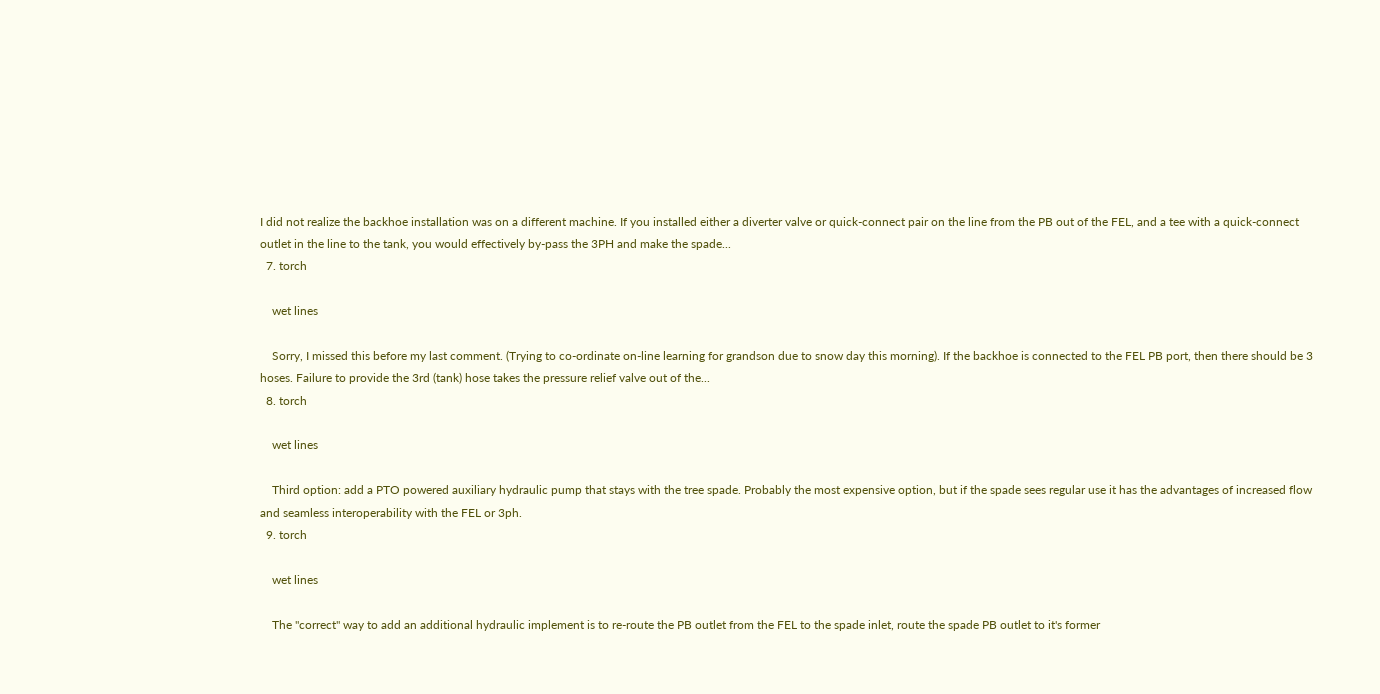I did not realize the backhoe installation was on a different machine. If you installed either a diverter valve or quick-connect pair on the line from the PB out of the FEL, and a tee with a quick-connect outlet in the line to the tank, you would effectively by-pass the 3PH and make the spade...
  7. torch

    wet lines

    Sorry, I missed this before my last comment. (Trying to co-ordinate on-line learning for grandson due to snow day this morning). If the backhoe is connected to the FEL PB port, then there should be 3 hoses. Failure to provide the 3rd (tank) hose takes the pressure relief valve out of the...
  8. torch

    wet lines

    Third option: add a PTO powered auxiliary hydraulic pump that stays with the tree spade. Probably the most expensive option, but if the spade sees regular use it has the advantages of increased flow and seamless interoperability with the FEL or 3ph.
  9. torch

    wet lines

    The "correct" way to add an additional hydraulic implement is to re-route the PB outlet from the FEL to the spade inlet, route the spade PB outlet to it's former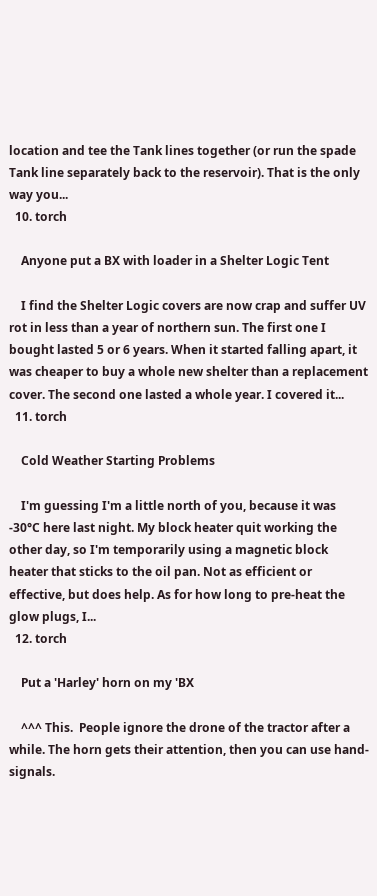location and tee the Tank lines together (or run the spade Tank line separately back to the reservoir). That is the only way you...
  10. torch

    Anyone put a BX with loader in a Shelter Logic Tent

    I find the Shelter Logic covers are now crap and suffer UV rot in less than a year of northern sun. The first one I bought lasted 5 or 6 years. When it started falling apart, it was cheaper to buy a whole new shelter than a replacement cover. The second one lasted a whole year. I covered it...
  11. torch

    Cold Weather Starting Problems

    I'm guessing I'm a little north of you, because it was -30°C here last night. My block heater quit working the other day, so I'm temporarily using a magnetic block heater that sticks to the oil pan. Not as efficient or effective, but does help. As for how long to pre-heat the glow plugs, I...
  12. torch

    Put a 'Harley' horn on my 'BX

    ^^^ This.  People ignore the drone of the tractor after a while. The horn gets their attention, then you can use hand-signals.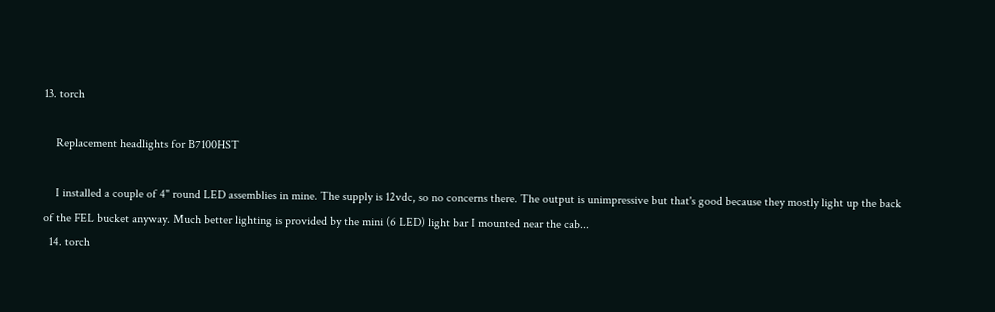13. torch

    Replacement headlights for B7100HST

    I installed a couple of 4" round LED assemblies in mine. The supply is 12vdc, so no concerns there. The output is unimpressive but that's good because they mostly light up the back of the FEL bucket anyway. Much better lighting is provided by the mini (6 LED) light bar I mounted near the cab...
  14. torch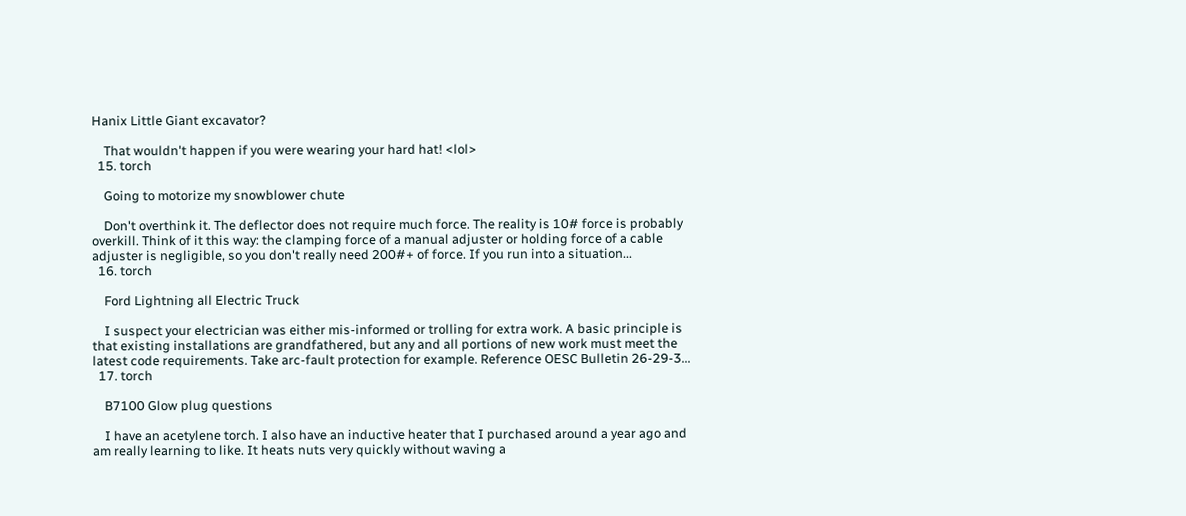Hanix Little Giant excavator?

    That wouldn't happen if you were wearing your hard hat! <lol>
  15. torch

    Going to motorize my snowblower chute

    Don't overthink it. The deflector does not require much force. The reality is 10# force is probably overkill. Think of it this way: the clamping force of a manual adjuster or holding force of a cable adjuster is negligible, so you don't really need 200#+ of force. If you run into a situation...
  16. torch

    Ford Lightning all Electric Truck

    I suspect your electrician was either mis-informed or trolling for extra work. A basic principle is that existing installations are grandfathered, but any and all portions of new work must meet the latest code requirements. Take arc-fault protection for example. Reference OESC Bulletin 26-29-3...
  17. torch

    B7100 Glow plug questions

    I have an acetylene torch. I also have an inductive heater that I purchased around a year ago and am really learning to like. It heats nuts very quickly without waving a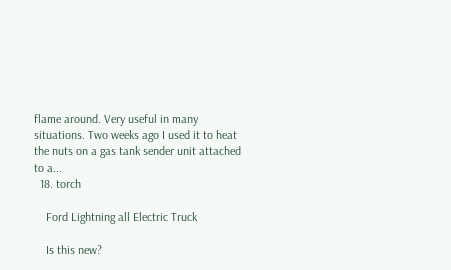flame around. Very useful in many situations. Two weeks ago I used it to heat the nuts on a gas tank sender unit attached to a...
  18. torch

    Ford Lightning all Electric Truck

    Is this new?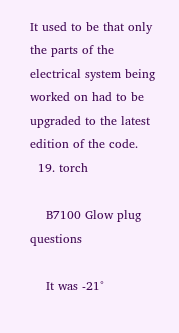It used to be that only the parts of the electrical system being worked on had to be upgraded to the latest edition of the code.
  19. torch

    B7100 Glow plug questions

    It was -21°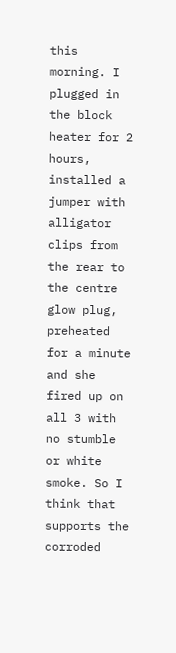this morning. I plugged in the block heater for 2 hours, installed a jumper with alligator clips from the rear to the centre glow plug, preheated for a minute and she fired up on all 3 with no stumble or white smoke. So I think that supports the corroded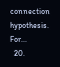connection hypothesis. For...
  20.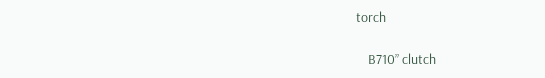torch

    B710” clutch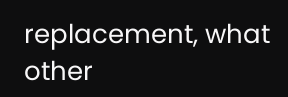replacement, what other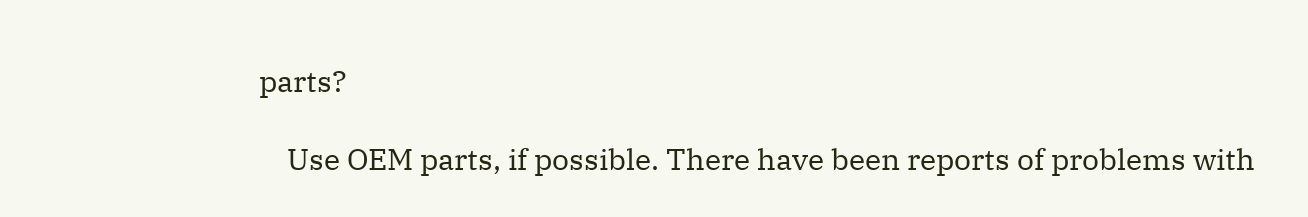parts?

    Use OEM parts, if possible. There have been reports of problems with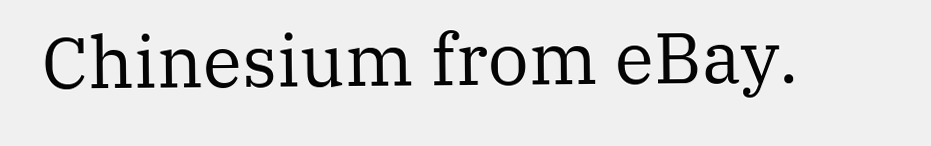Chinesium from eBay.